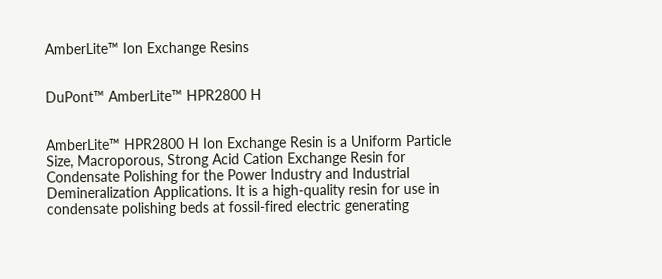AmberLite™ Ion Exchange Resins


DuPont™ AmberLite™ HPR2800 H


AmberLite™ HPR2800 H Ion Exchange Resin is a Uniform Particle Size, Macroporous, Strong Acid Cation Exchange Resin for Condensate Polishing for the Power Industry and Industrial Demineralization Applications. It is a high-quality resin for use in condensate polishing beds at fossil-fired electric generating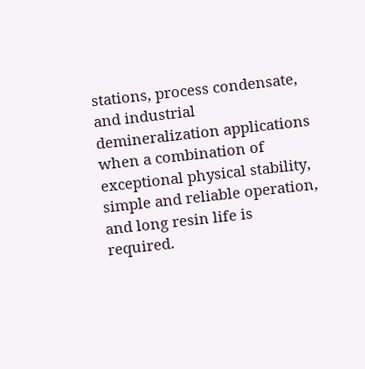stations, process condensate, and industrial demineralization applications when a combination of exceptional physical stability, simple and reliable operation, and long resin life is required.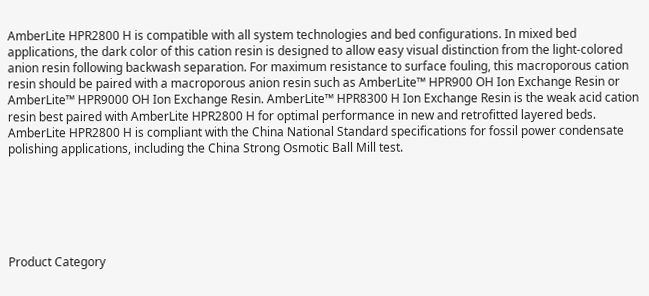AmberLite HPR2800 H is compatible with all system technologies and bed configurations. In mixed bed applications, the dark color of this cation resin is designed to allow easy visual distinction from the light-colored anion resin following backwash separation. For maximum resistance to surface fouling, this macroporous cation resin should be paired with a macroporous anion resin such as AmberLite™ HPR900 OH Ion Exchange Resin or AmberLite™ HPR9000 OH Ion Exchange Resin. AmberLite™ HPR8300 H Ion Exchange Resin is the weak acid cation resin best paired with AmberLite HPR2800 H for optimal performance in new and retrofitted layered beds. AmberLite HPR2800 H is compliant with the China National Standard specifications for fossil power condensate polishing applications, including the China Strong Osmotic Ball Mill test.






Product Category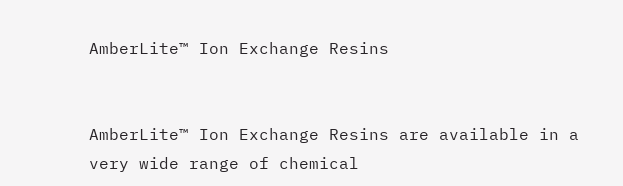AmberLite™ Ion Exchange Resins


AmberLite™ Ion Exchange Resins are available in a very wide range of chemical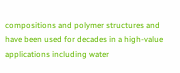compositions and polymer structures and have been used for decades in a high-value applications including water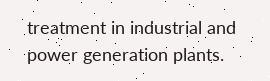treatment in industrial and power generation plants.